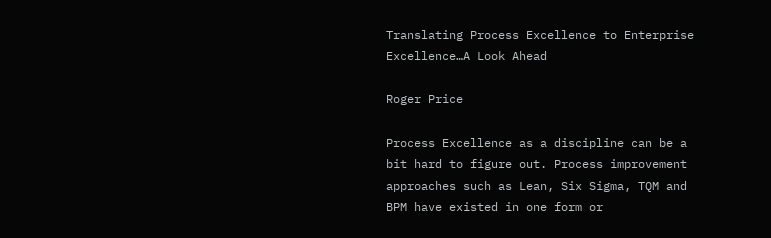Translating Process Excellence to Enterprise Excellence…A Look Ahead

Roger Price

Process Excellence as a discipline can be a bit hard to figure out. Process improvement approaches such as Lean, Six Sigma, TQM and BPM have existed in one form or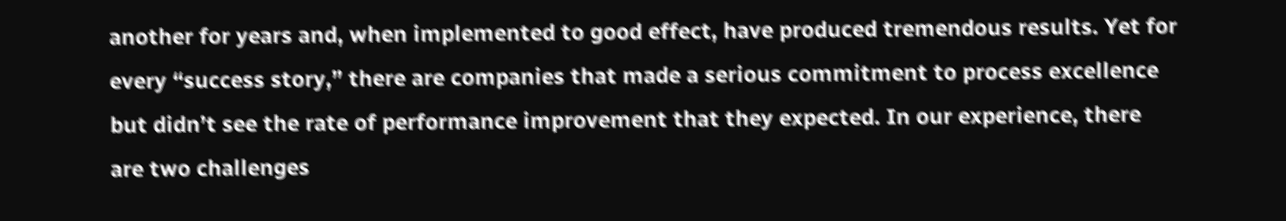another for years and, when implemented to good effect, have produced tremendous results. Yet for every “success story,” there are companies that made a serious commitment to process excellence but didn’t see the rate of performance improvement that they expected. In our experience, there are two challenges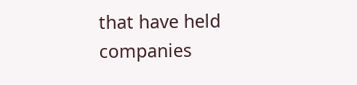that have held companies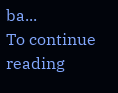ba...
To continue reading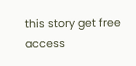this story get free access